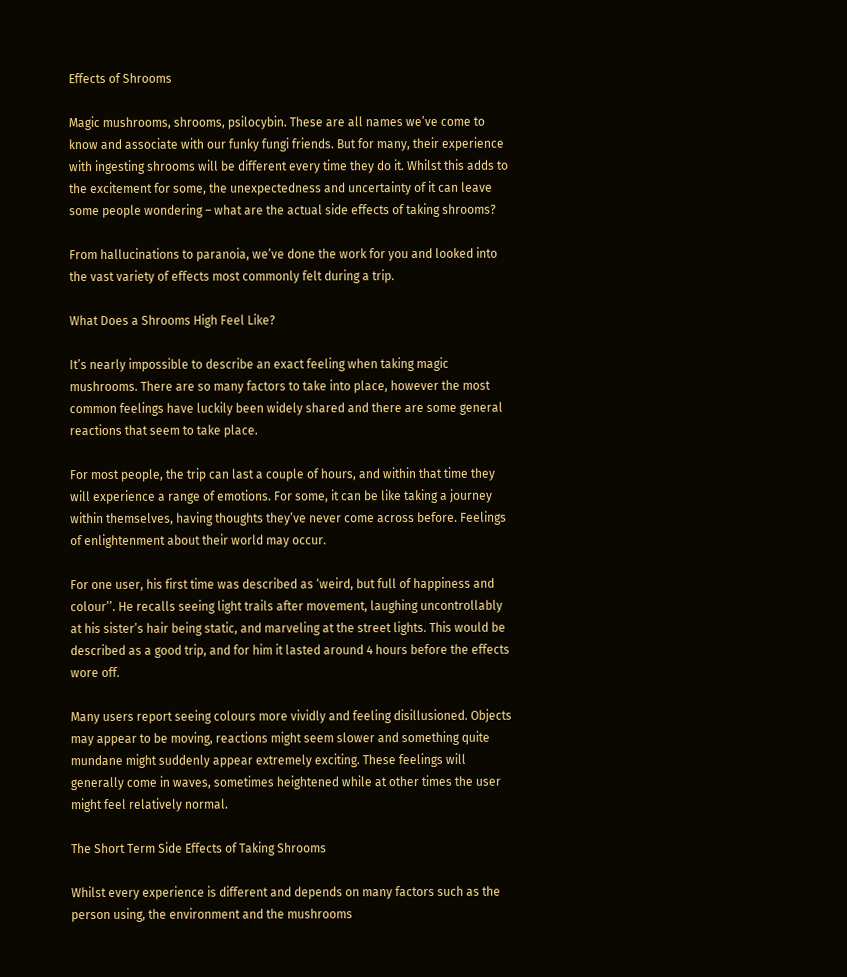Effects of Shrooms

Magic mushrooms, shrooms, psilocybin. These are all names we’ve come to know and associate with our funky fungi friends. But for many, their experience with ingesting shrooms will be different every time they do it. Whilst this adds to the excitement for some, the unexpectedness and uncertainty of it can leave some people wondering – what are the actual side effects of taking shrooms?

From hallucinations to paranoia, we’ve done the work for you and looked into the vast variety of effects most commonly felt during a trip.

What Does a Shrooms High Feel Like?

It’s nearly impossible to describe an exact feeling when taking magic mushrooms. There are so many factors to take into place, however the most common feelings have luckily been widely shared and there are some general reactions that seem to take place.

For most people, the trip can last a couple of hours, and within that time they will experience a range of emotions. For some, it can be like taking a journey within themselves, having thoughts they’ve never come across before. Feelings of enlightenment about their world may occur.

For one user, his first time was described as ‘weird, but full of happiness and colour’’. He recalls seeing light trails after movement, laughing uncontrollably at his sister’s hair being static, and marveling at the street lights. This would be described as a good trip, and for him it lasted around 4 hours before the effects wore off.

Many users report seeing colours more vividly and feeling disillusioned. Objects may appear to be moving, reactions might seem slower and something quite mundane might suddenly appear extremely exciting. These feelings will generally come in waves, sometimes heightened while at other times the user might feel relatively normal.

The Short Term Side Effects of Taking Shrooms

Whilst every experience is different and depends on many factors such as the person using, the environment and the mushrooms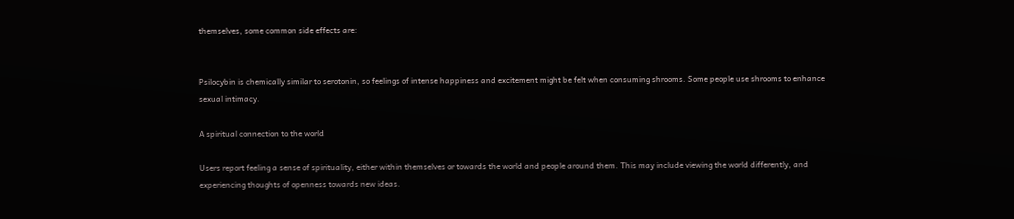themselves, some common side effects are:


Psilocybin is chemically similar to serotonin, so feelings of intense happiness and excitement might be felt when consuming shrooms. Some people use shrooms to enhance sexual intimacy.

A spiritual connection to the world

Users report feeling a sense of spirituality, either within themselves or towards the world and people around them. This may include viewing the world differently, and experiencing thoughts of openness towards new ideas.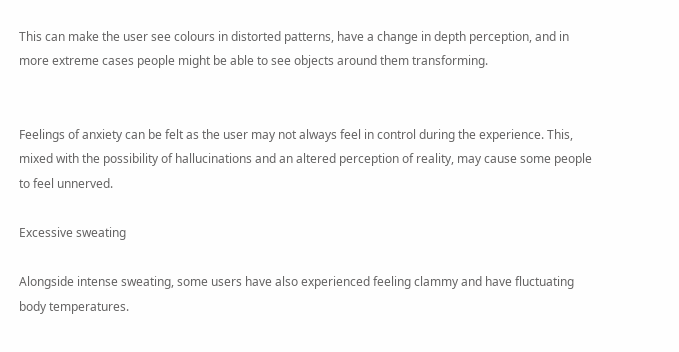This can make the user see colours in distorted patterns, have a change in depth perception, and in more extreme cases people might be able to see objects around them transforming.


Feelings of anxiety can be felt as the user may not always feel in control during the experience. This, mixed with the possibility of hallucinations and an altered perception of reality, may cause some people to feel unnerved.

Excessive sweating

Alongside intense sweating, some users have also experienced feeling clammy and have fluctuating body temperatures.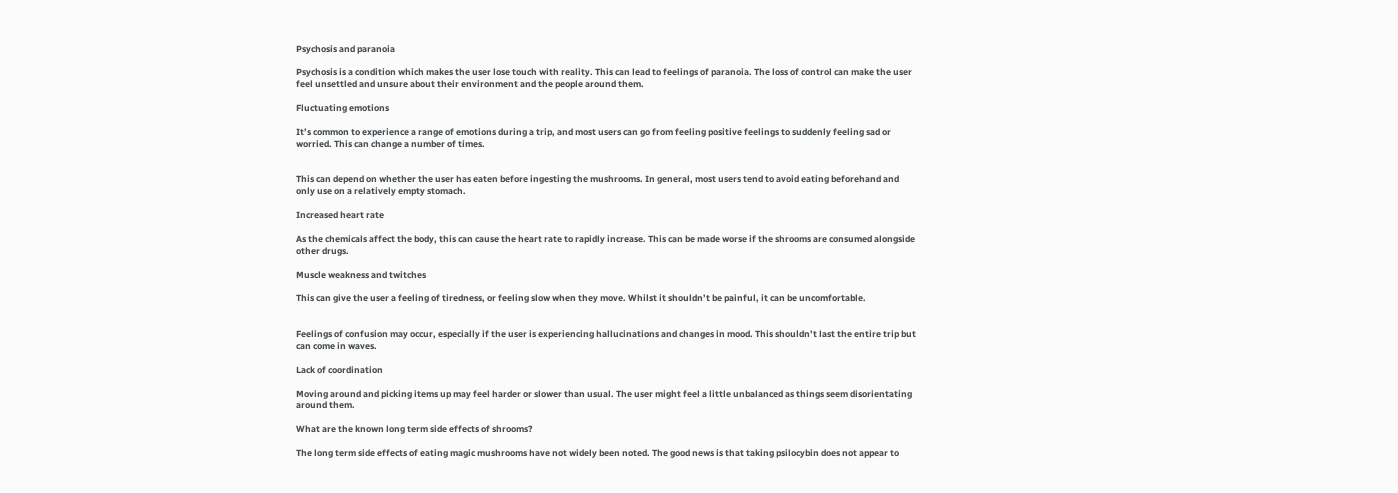Psychosis and paranoia

Psychosis is a condition which makes the user lose touch with reality. This can lead to feelings of paranoia. The loss of control can make the user feel unsettled and unsure about their environment and the people around them.

Fluctuating emotions

It’s common to experience a range of emotions during a trip, and most users can go from feeling positive feelings to suddenly feeling sad or worried. This can change a number of times.


This can depend on whether the user has eaten before ingesting the mushrooms. In general, most users tend to avoid eating beforehand and only use on a relatively empty stomach.

Increased heart rate

As the chemicals affect the body, this can cause the heart rate to rapidly increase. This can be made worse if the shrooms are consumed alongside other drugs.

Muscle weakness and twitches

This can give the user a feeling of tiredness, or feeling slow when they move. Whilst it shouldn’t be painful, it can be uncomfortable.


Feelings of confusion may occur, especially if the user is experiencing hallucinations and changes in mood. This shouldn’t last the entire trip but can come in waves.

Lack of coordination

Moving around and picking items up may feel harder or slower than usual. The user might feel a little unbalanced as things seem disorientating around them.

What are the known long term side effects of shrooms?

The long term side effects of eating magic mushrooms have not widely been noted. The good news is that taking psilocybin does not appear to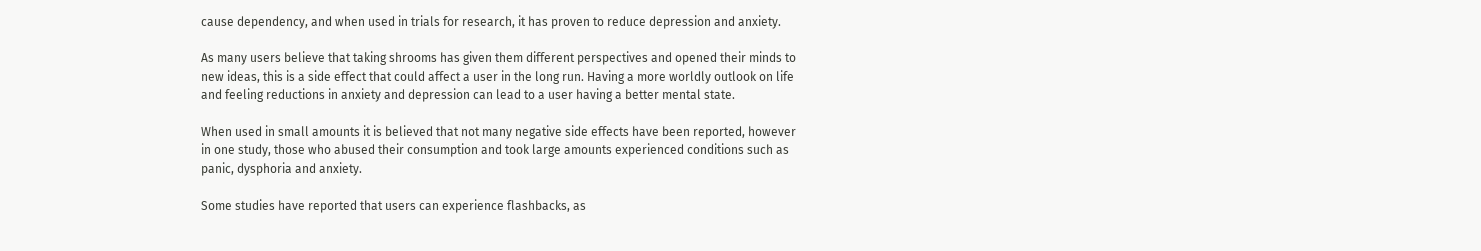cause dependency, and when used in trials for research, it has proven to reduce depression and anxiety.

As many users believe that taking shrooms has given them different perspectives and opened their minds to new ideas, this is a side effect that could affect a user in the long run. Having a more worldly outlook on life and feeling reductions in anxiety and depression can lead to a user having a better mental state.

When used in small amounts it is believed that not many negative side effects have been reported, however in one study, those who abused their consumption and took large amounts experienced conditions such as panic, dysphoria and anxiety.

Some studies have reported that users can experience flashbacks, as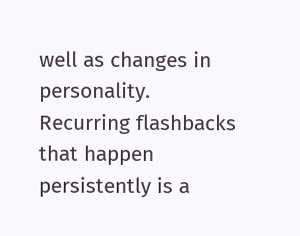well as changes in personality. Recurring flashbacks that happen persistently is a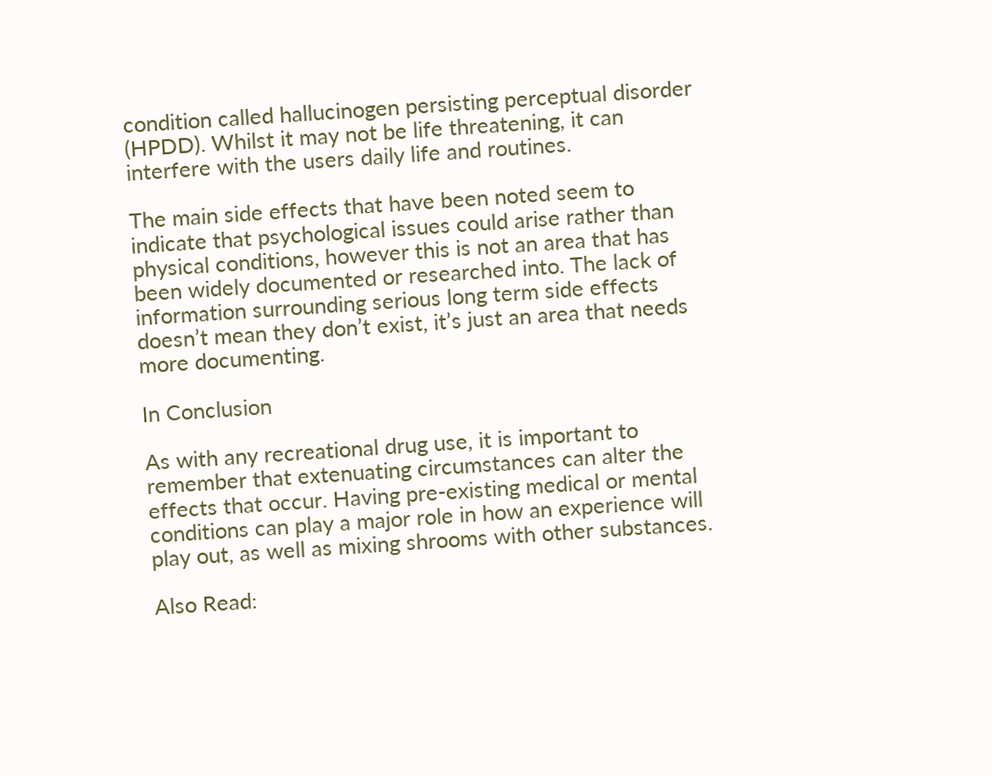condition called hallucinogen persisting perceptual disorder (HPDD). Whilst it may not be life threatening, it can interfere with the users daily life and routines.

The main side effects that have been noted seem to indicate that psychological issues could arise rather than physical conditions, however this is not an area that has been widely documented or researched into. The lack of information surrounding serious long term side effects doesn’t mean they don’t exist, it’s just an area that needs more documenting.

In Conclusion

As with any recreational drug use, it is important to remember that extenuating circumstances can alter the effects that occur. Having pre-existing medical or mental conditions can play a major role in how an experience will play out, as well as mixing shrooms with other substances.

Also Read: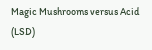Magic Mushrooms versus Acid (LSD)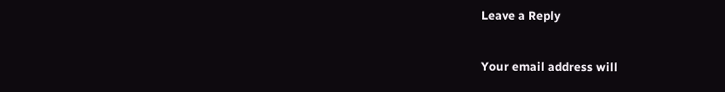Leave a Reply

Your email address will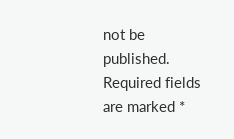not be published. Required fields are marked *